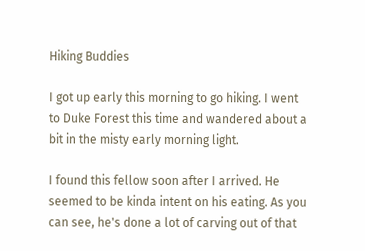Hiking Buddies

I got up early this morning to go hiking. I went to Duke Forest this time and wandered about a bit in the misty early morning light.

I found this fellow soon after I arrived. He seemed to be kinda intent on his eating. As you can see, he's done a lot of carving out of that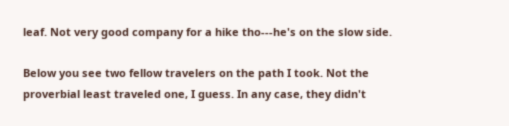leaf. Not very good company for a hike tho---he's on the slow side.

Below you see two fellow travelers on the path I took. Not the proverbial least traveled one, I guess. In any case, they didn't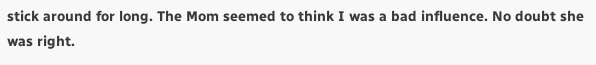stick around for long. The Mom seemed to think I was a bad influence. No doubt she was right.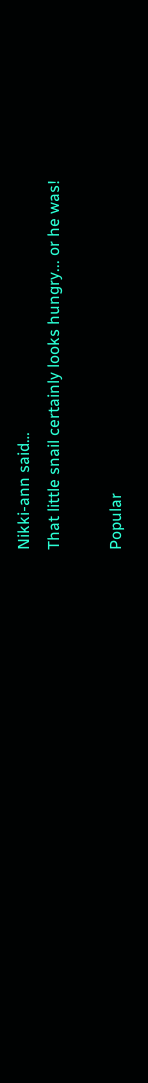Nikki-ann said…
That little snail certainly looks hungry... or he was!

Popular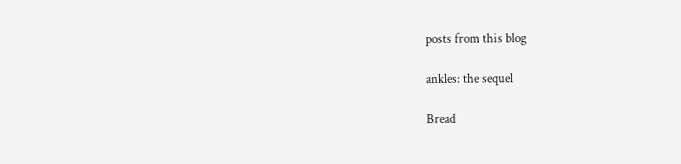posts from this blog

ankles: the sequel

Bread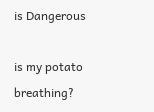is Dangerous

is my potato breathing?